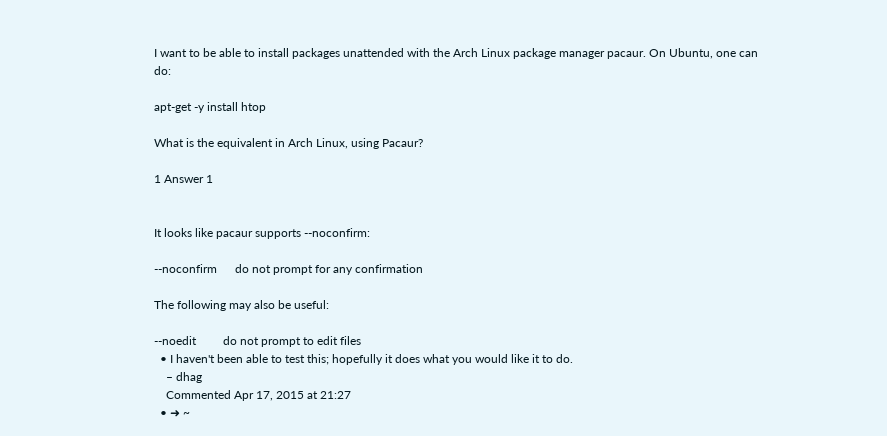I want to be able to install packages unattended with the Arch Linux package manager pacaur. On Ubuntu, one can do:

apt-get -y install htop

What is the equivalent in Arch Linux, using Pacaur?

1 Answer 1


It looks like pacaur supports --noconfirm:

--noconfirm      do not prompt for any confirmation

The following may also be useful:

--noedit         do not prompt to edit files
  • I haven't been able to test this; hopefully it does what you would like it to do.
    – dhag
    Commented Apr 17, 2015 at 21:27
  • ➜ ~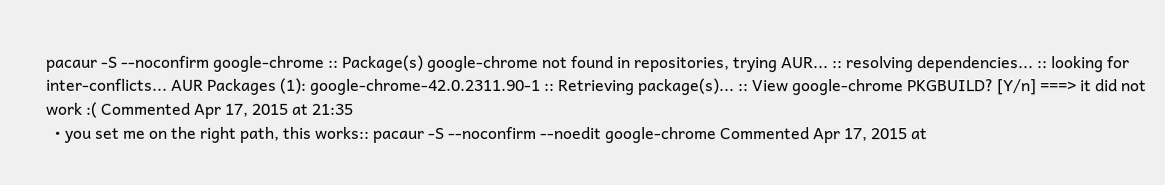pacaur -S --noconfirm google-chrome :: Package(s) google-chrome not found in repositories, trying AUR... :: resolving dependencies... :: looking for inter-conflicts... AUR Packages (1): google-chrome-42.0.2311.90-1 :: Retrieving package(s)... :: View google-chrome PKGBUILD? [Y/n] ===> it did not work :( Commented Apr 17, 2015 at 21:35
  • you set me on the right path, this works:: pacaur -S --noconfirm --noedit google-chrome Commented Apr 17, 2015 at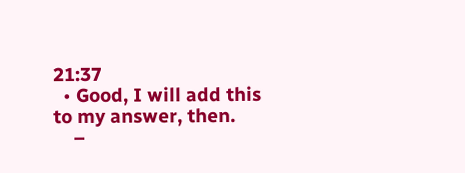21:37
  • Good, I will add this to my answer, then.
    –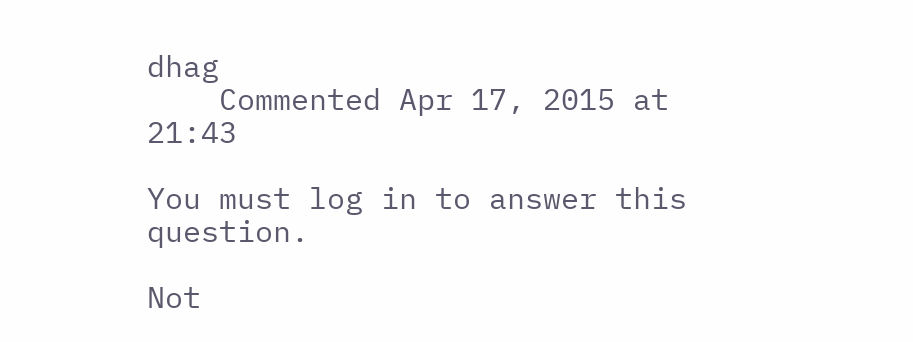dhag
    Commented Apr 17, 2015 at 21:43

You must log in to answer this question.

Not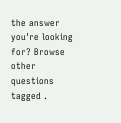the answer you're looking for? Browse other questions tagged .